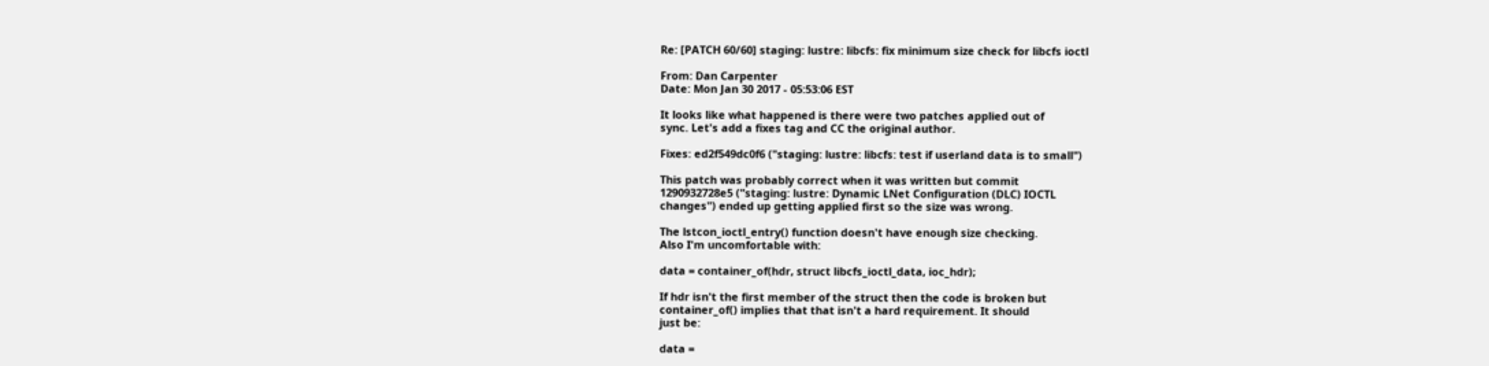Re: [PATCH 60/60] staging: lustre: libcfs: fix minimum size check for libcfs ioctl

From: Dan Carpenter
Date: Mon Jan 30 2017 - 05:53:06 EST

It looks like what happened is there were two patches applied out of
sync. Let's add a fixes tag and CC the original author.

Fixes: ed2f549dc0f6 ("staging: lustre: libcfs: test if userland data is to small")

This patch was probably correct when it was written but commit
1290932728e5 ("staging: lustre: Dynamic LNet Configuration (DLC) IOCTL
changes") ended up getting applied first so the size was wrong.

The lstcon_ioctl_entry() function doesn't have enough size checking.
Also I'm uncomfortable with:

data = container_of(hdr, struct libcfs_ioctl_data, ioc_hdr);

If hdr isn't the first member of the struct then the code is broken but
container_of() implies that that isn't a hard requirement. It should
just be:

data =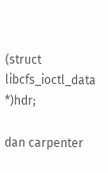(struct libcfs_ioctl_data *)hdr;

dan carpenter